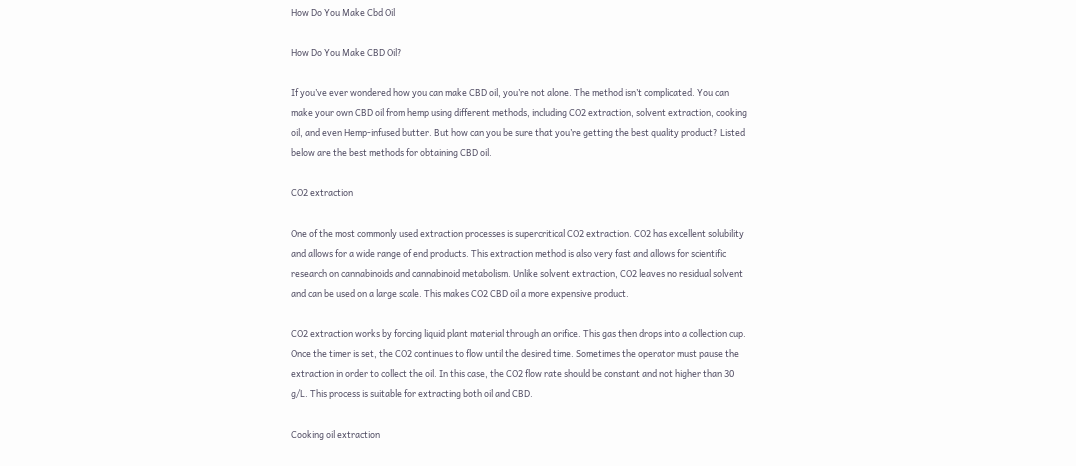How Do You Make Cbd Oil

How Do You Make CBD Oil?

If you’ve ever wondered how you can make CBD oil, you’re not alone. The method isn’t complicated. You can make your own CBD oil from hemp using different methods, including CO2 extraction, solvent extraction, cooking oil, and even Hemp-infused butter. But how can you be sure that you’re getting the best quality product? Listed below are the best methods for obtaining CBD oil.

CO2 extraction

One of the most commonly used extraction processes is supercritical CO2 extraction. CO2 has excellent solubility and allows for a wide range of end products. This extraction method is also very fast and allows for scientific research on cannabinoids and cannabinoid metabolism. Unlike solvent extraction, CO2 leaves no residual solvent and can be used on a large scale. This makes CO2 CBD oil a more expensive product.

CO2 extraction works by forcing liquid plant material through an orifice. This gas then drops into a collection cup. Once the timer is set, the CO2 continues to flow until the desired time. Sometimes the operator must pause the extraction in order to collect the oil. In this case, the CO2 flow rate should be constant and not higher than 30 g/L. This process is suitable for extracting both oil and CBD.

Cooking oil extraction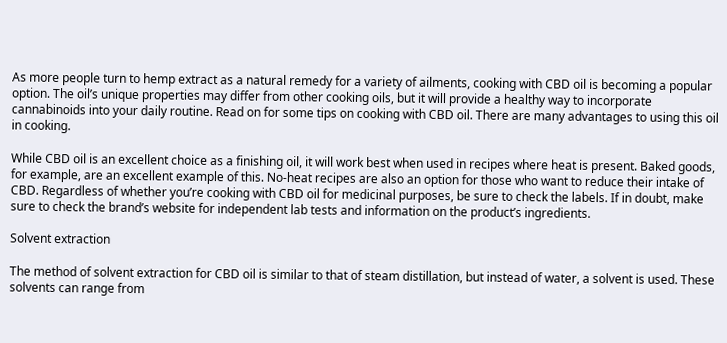As more people turn to hemp extract as a natural remedy for a variety of ailments, cooking with CBD oil is becoming a popular option. The oil’s unique properties may differ from other cooking oils, but it will provide a healthy way to incorporate cannabinoids into your daily routine. Read on for some tips on cooking with CBD oil. There are many advantages to using this oil in cooking.

While CBD oil is an excellent choice as a finishing oil, it will work best when used in recipes where heat is present. Baked goods, for example, are an excellent example of this. No-heat recipes are also an option for those who want to reduce their intake of CBD. Regardless of whether you’re cooking with CBD oil for medicinal purposes, be sure to check the labels. If in doubt, make sure to check the brand’s website for independent lab tests and information on the product’s ingredients.

Solvent extraction

The method of solvent extraction for CBD oil is similar to that of steam distillation, but instead of water, a solvent is used. These solvents can range from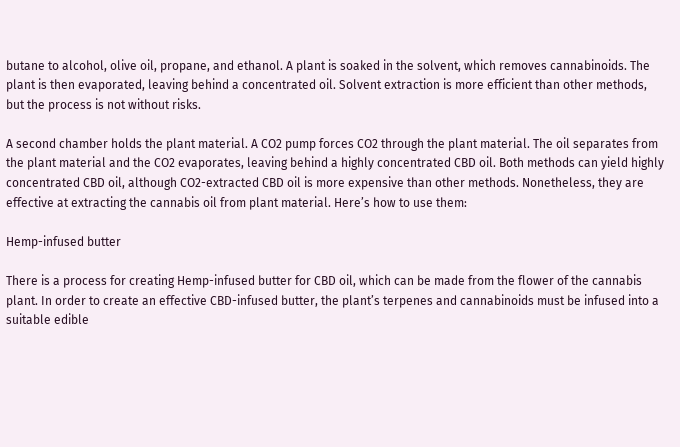butane to alcohol, olive oil, propane, and ethanol. A plant is soaked in the solvent, which removes cannabinoids. The plant is then evaporated, leaving behind a concentrated oil. Solvent extraction is more efficient than other methods, but the process is not without risks.

A second chamber holds the plant material. A CO2 pump forces CO2 through the plant material. The oil separates from the plant material and the CO2 evaporates, leaving behind a highly concentrated CBD oil. Both methods can yield highly concentrated CBD oil, although CO2-extracted CBD oil is more expensive than other methods. Nonetheless, they are effective at extracting the cannabis oil from plant material. Here’s how to use them:

Hemp-infused butter

There is a process for creating Hemp-infused butter for CBD oil, which can be made from the flower of the cannabis plant. In order to create an effective CBD-infused butter, the plant’s terpenes and cannabinoids must be infused into a suitable edible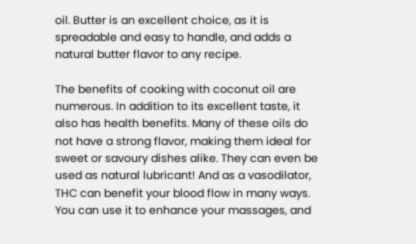oil. Butter is an excellent choice, as it is spreadable and easy to handle, and adds a natural butter flavor to any recipe.

The benefits of cooking with coconut oil are numerous. In addition to its excellent taste, it also has health benefits. Many of these oils do not have a strong flavor, making them ideal for sweet or savoury dishes alike. They can even be used as natural lubricant! And as a vasodilator, THC can benefit your blood flow in many ways. You can use it to enhance your massages, and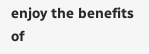enjoy the benefits of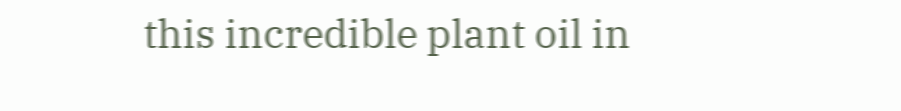this incredible plant oil in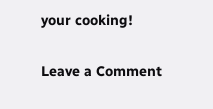your cooking!

Leave a Comment